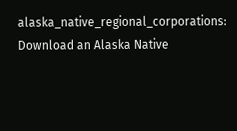alaska_native_regional_corporations: Download an Alaska Native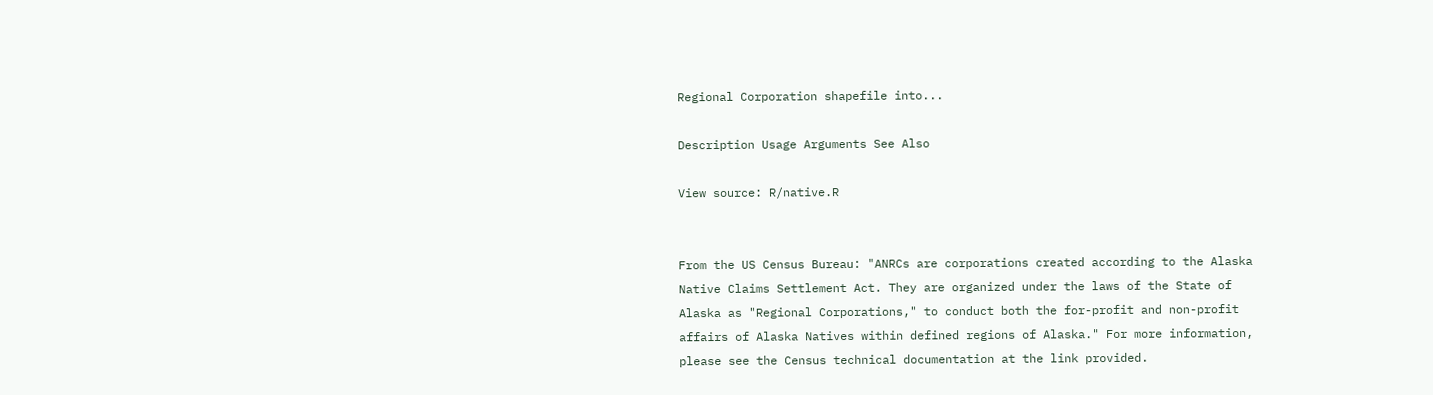Regional Corporation shapefile into...

Description Usage Arguments See Also

View source: R/native.R


From the US Census Bureau: "ANRCs are corporations created according to the Alaska Native Claims Settlement Act. They are organized under the laws of the State of Alaska as "Regional Corporations," to conduct both the for-profit and non-profit affairs of Alaska Natives within defined regions of Alaska." For more information, please see the Census technical documentation at the link provided.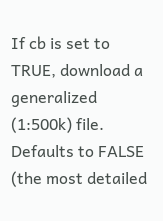If cb is set to TRUE, download a generalized (1:500k) file. Defaults to FALSE (the most detailed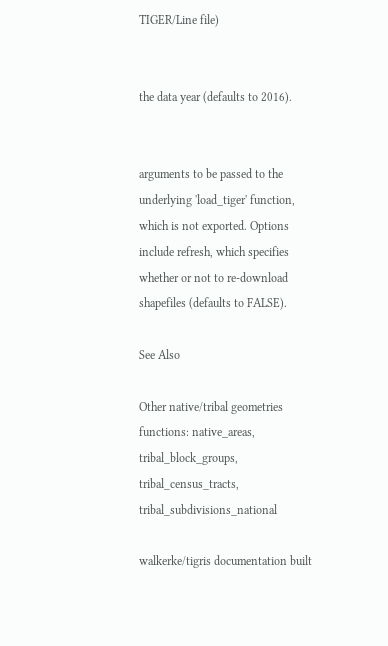TIGER/Line file)


the data year (defaults to 2016).


arguments to be passed to the underlying 'load_tiger' function, which is not exported. Options include refresh, which specifies whether or not to re-download shapefiles (defaults to FALSE).

See Also

Other native/tribal geometries functions: native_areas, tribal_block_groups, tribal_census_tracts, tribal_subdivisions_national

walkerke/tigris documentation built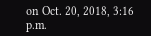on Oct. 20, 2018, 3:16 p.m.